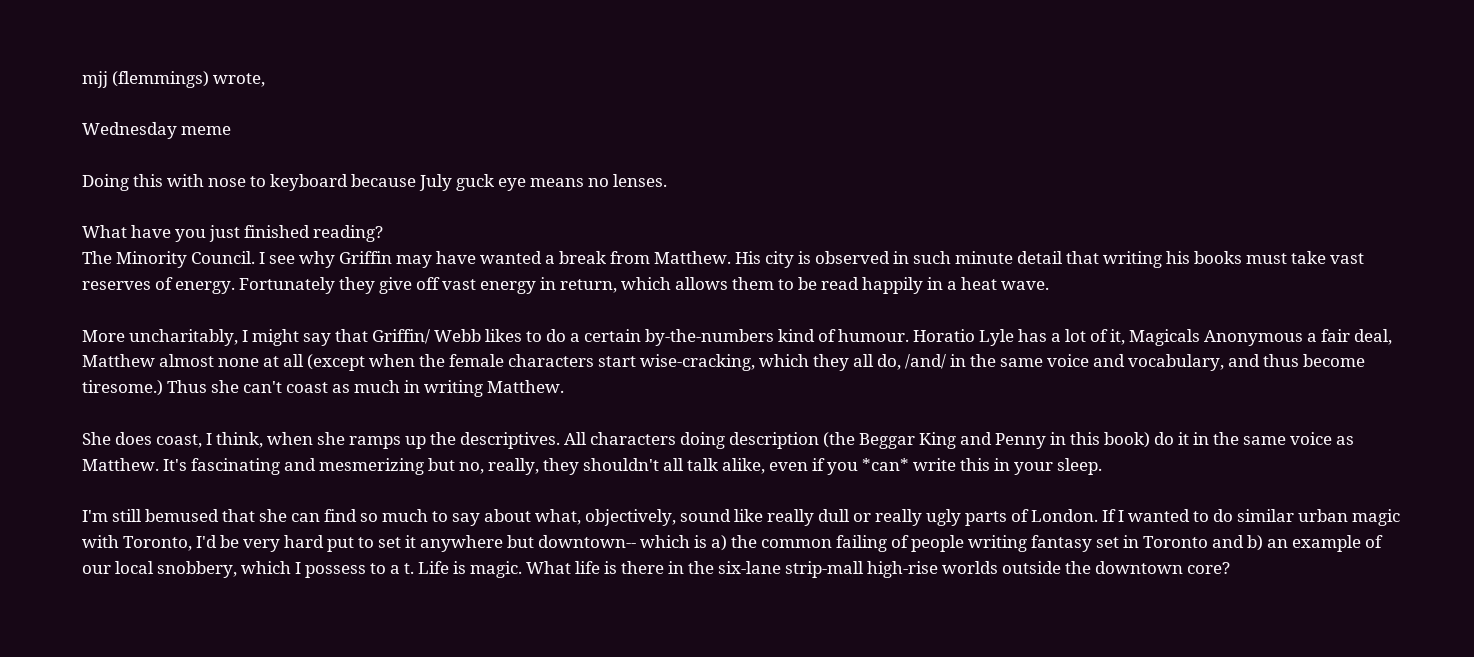mjj (flemmings) wrote,

Wednesday meme

Doing this with nose to keyboard because July guck eye means no lenses.

What have you just finished reading?
The Minority Council. I see why Griffin may have wanted a break from Matthew. His city is observed in such minute detail that writing his books must take vast reserves of energy. Fortunately they give off vast energy in return, which allows them to be read happily in a heat wave.

More uncharitably, I might say that Griffin/ Webb likes to do a certain by-the-numbers kind of humour. Horatio Lyle has a lot of it, Magicals Anonymous a fair deal, Matthew almost none at all (except when the female characters start wise-cracking, which they all do, /and/ in the same voice and vocabulary, and thus become tiresome.) Thus she can't coast as much in writing Matthew.

She does coast, I think, when she ramps up the descriptives. All characters doing description (the Beggar King and Penny in this book) do it in the same voice as Matthew. It's fascinating and mesmerizing but no, really, they shouldn't all talk alike, even if you *can* write this in your sleep.

I'm still bemused that she can find so much to say about what, objectively, sound like really dull or really ugly parts of London. If I wanted to do similar urban magic with Toronto, I'd be very hard put to set it anywhere but downtown-- which is a) the common failing of people writing fantasy set in Toronto and b) an example of our local snobbery, which I possess to a t. Life is magic. What life is there in the six-lane strip-mall high-rise worlds outside the downtown core?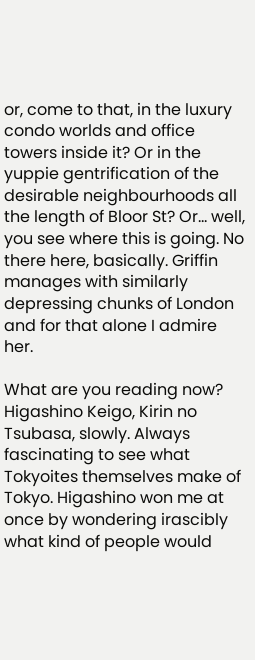or, come to that, in the luxury condo worlds and office towers inside it? Or in the yuppie gentrification of the desirable neighbourhoods all the length of Bloor St? Or... well, you see where this is going. No there here, basically. Griffin manages with similarly depressing chunks of London and for that alone I admire her.

What are you reading now?
Higashino Keigo, Kirin no Tsubasa, slowly. Always fascinating to see what Tokyoites themselves make of Tokyo. Higashino won me at once by wondering irascibly what kind of people would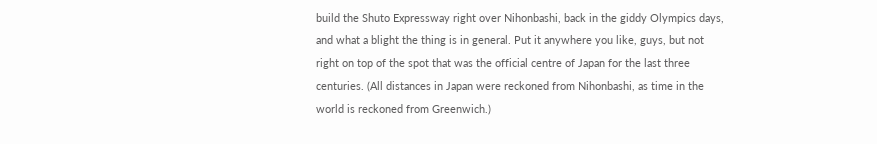build the Shuto Expressway right over Nihonbashi, back in the giddy Olympics days, and what a blight the thing is in general. Put it anywhere you like, guys, but not right on top of the spot that was the official centre of Japan for the last three centuries. (All distances in Japan were reckoned from Nihonbashi, as time in the world is reckoned from Greenwich.)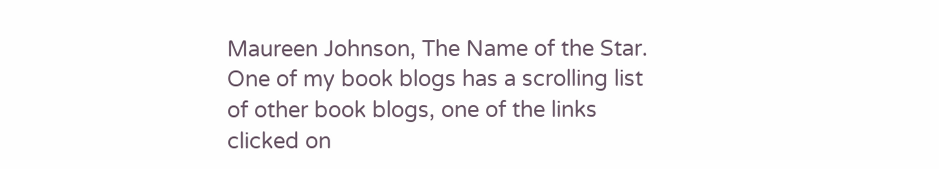Maureen Johnson, The Name of the Star. One of my book blogs has a scrolling list of other book blogs, one of the links clicked on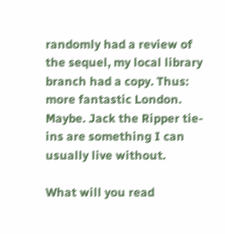randomly had a review of the sequel, my local library branch had a copy. Thus: more fantastic London. Maybe. Jack the Ripper tie-ins are something I can usually live without.

What will you read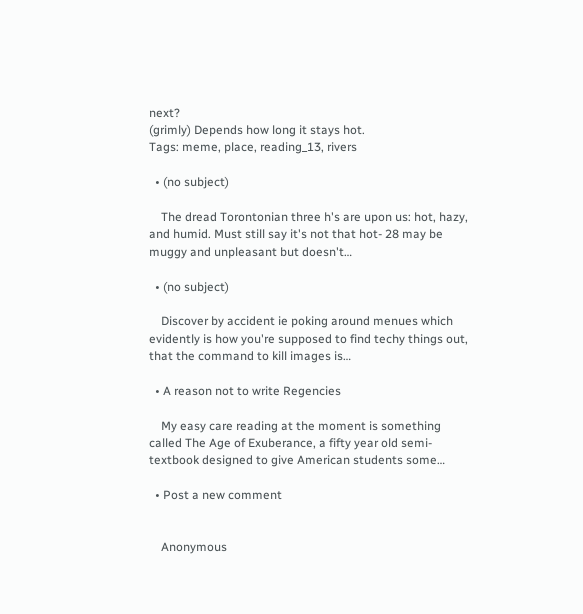next?
(grimly) Depends how long it stays hot.
Tags: meme, place, reading_13, rivers

  • (no subject)

    The dread Torontonian three h's are upon us: hot, hazy, and humid. Must still say it's not that hot- 28 may be muggy and unpleasant but doesn't…

  • (no subject)

    Discover by accident ie poking around menues which evidently is how you're supposed to find techy things out, that the command to kill images is…

  • A reason not to write Regencies

    My easy care reading at the moment is something called The Age of Exuberance, a fifty year old semi-textbook designed to give American students some…

  • Post a new comment


    Anonymous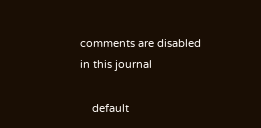comments are disabled in this journal

    default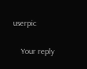userpic

    Your reply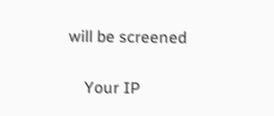will be screened

    Your IP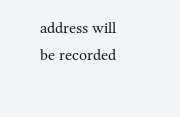address will be recorded